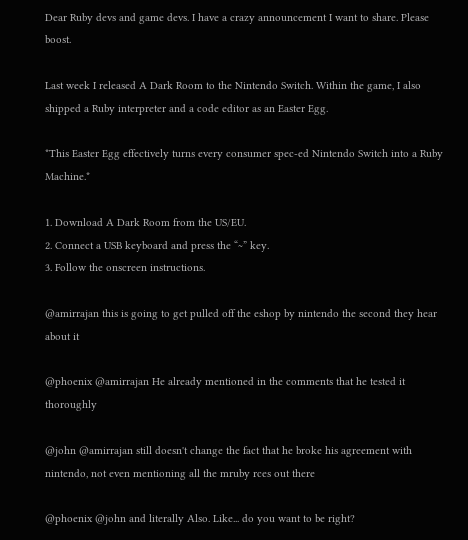Dear Ruby devs and game devs. I have a crazy announcement I want to share. Please boost.

Last week I released A Dark Room to the Nintendo Switch. Within the game, I also shipped a Ruby interpreter and a code editor as an Easter Egg.

*This Easter Egg effectively turns every consumer spec-ed Nintendo Switch into a Ruby Machine.*

1. Download A Dark Room from the US/EU.
2. Connect a USB keyboard and press the “~” key.
3. Follow the onscreen instructions.

@amirrajan this is going to get pulled off the eshop by nintendo the second they hear about it

@phoenix @amirrajan He already mentioned in the comments that he tested it thoroughly

@john @amirrajan still doesn't change the fact that he broke his agreement with nintendo, not even mentioning all the mruby rces out there

@phoenix @john and literally Also. Like... do you want to be right?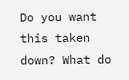Do you want this taken down? What do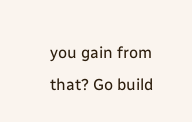you gain from that? Go build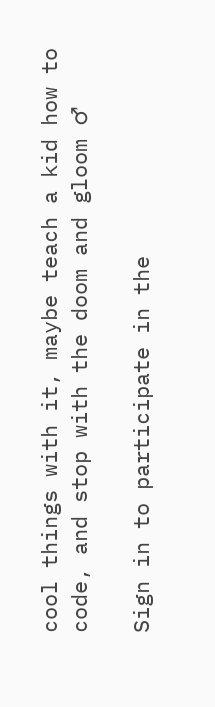cool things with it, maybe teach a kid how to code, and stop with the doom and gloom ♂

Sign in to participate in the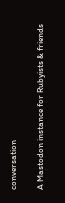conversation

A Mastodon instance for Rubyists & friends